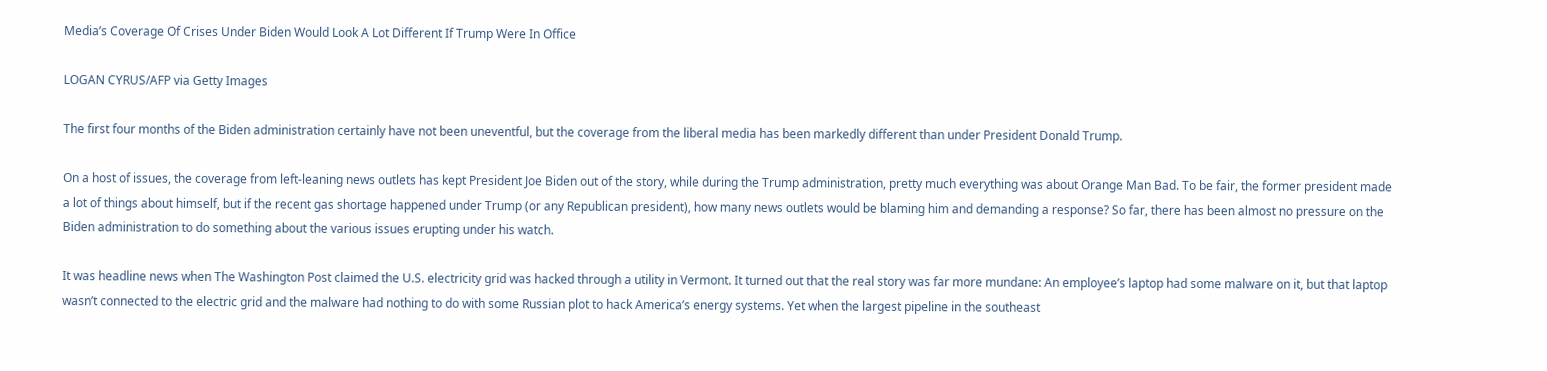Media’s Coverage Of Crises Under Biden Would Look A Lot Different If Trump Were In Office

LOGAN CYRUS/AFP via Getty Images

The first four months of the Biden administration certainly have not been uneventful, but the coverage from the liberal media has been markedly different than under President Donald Trump.

On a host of issues, the coverage from left-leaning news outlets has kept President Joe Biden out of the story, while during the Trump administration, pretty much everything was about Orange Man Bad. To be fair, the former president made a lot of things about himself, but if the recent gas shortage happened under Trump (or any Republican president), how many news outlets would be blaming him and demanding a response? So far, there has been almost no pressure on the Biden administration to do something about the various issues erupting under his watch.

It was headline news when The Washington Post claimed the U.S. electricity grid was hacked through a utility in Vermont. It turned out that the real story was far more mundane: An employee’s laptop had some malware on it, but that laptop wasn’t connected to the electric grid and the malware had nothing to do with some Russian plot to hack America’s energy systems. Yet when the largest pipeline in the southeast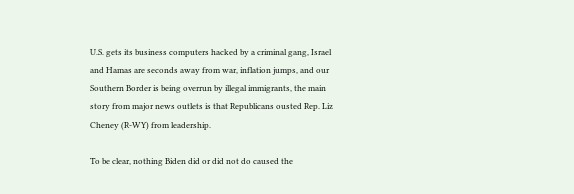U.S. gets its business computers hacked by a criminal gang, Israel and Hamas are seconds away from war, inflation jumps, and our Southern Border is being overrun by illegal immigrants, the main story from major news outlets is that Republicans ousted Rep. Liz Cheney (R-WY) from leadership.

To be clear, nothing Biden did or did not do caused the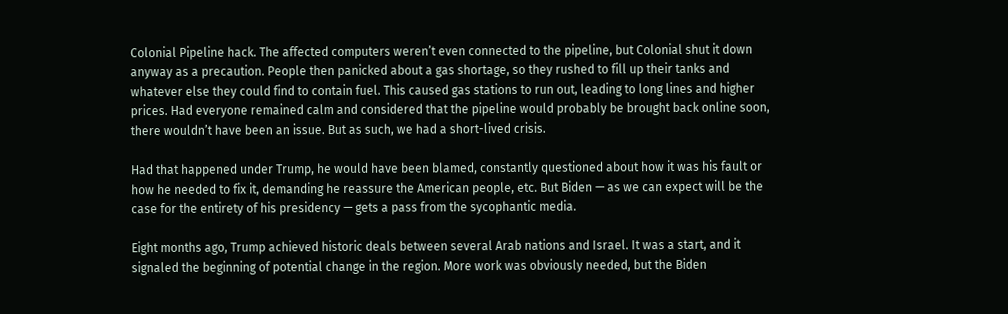Colonial Pipeline hack. The affected computers weren’t even connected to the pipeline, but Colonial shut it down anyway as a precaution. People then panicked about a gas shortage, so they rushed to fill up their tanks and whatever else they could find to contain fuel. This caused gas stations to run out, leading to long lines and higher prices. Had everyone remained calm and considered that the pipeline would probably be brought back online soon, there wouldn’t have been an issue. But as such, we had a short-lived crisis.

Had that happened under Trump, he would have been blamed, constantly questioned about how it was his fault or how he needed to fix it, demanding he reassure the American people, etc. But Biden — as we can expect will be the case for the entirety of his presidency — gets a pass from the sycophantic media.

Eight months ago, Trump achieved historic deals between several Arab nations and Israel. It was a start, and it signaled the beginning of potential change in the region. More work was obviously needed, but the Biden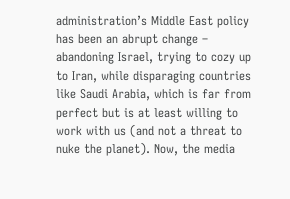administration’s Middle East policy has been an abrupt change – abandoning Israel, trying to cozy up to Iran, while disparaging countries like Saudi Arabia, which is far from perfect but is at least willing to work with us (and not a threat to nuke the planet). Now, the media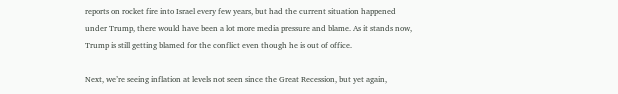reports on rocket fire into Israel every few years, but had the current situation happened under Trump, there would have been a lot more media pressure and blame. As it stands now, Trump is still getting blamed for the conflict even though he is out of office.

Next, we’re seeing inflation at levels not seen since the Great Recession, but yet again,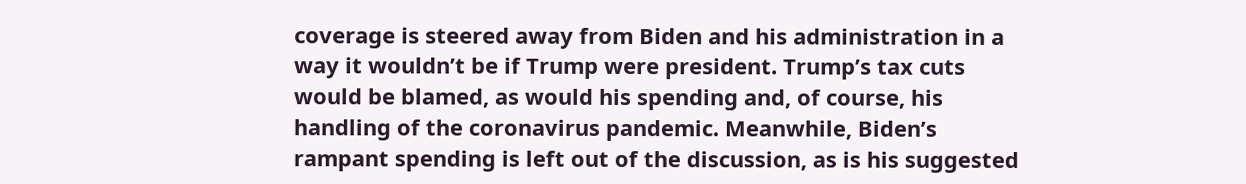coverage is steered away from Biden and his administration in a way it wouldn’t be if Trump were president. Trump’s tax cuts would be blamed, as would his spending and, of course, his handling of the coronavirus pandemic. Meanwhile, Biden’s rampant spending is left out of the discussion, as is his suggested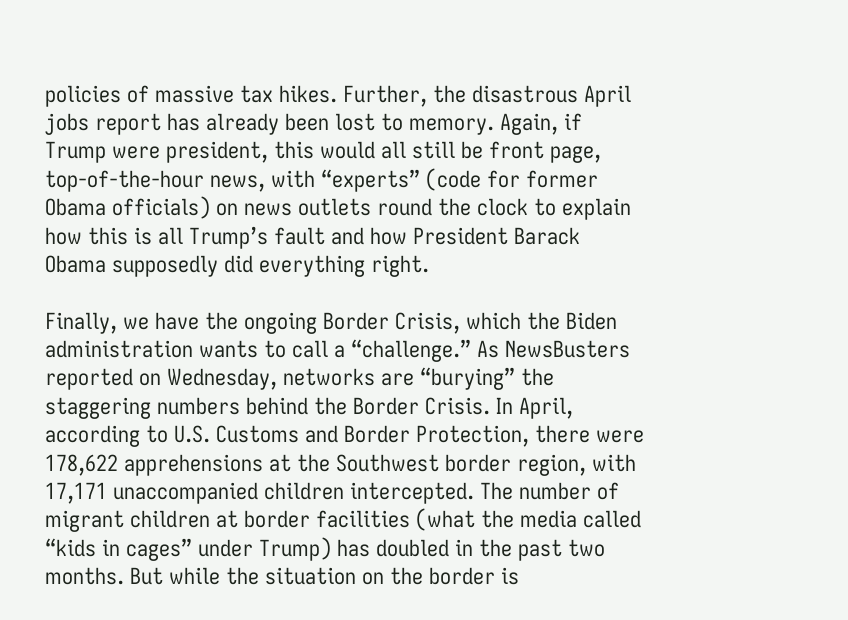policies of massive tax hikes. Further, the disastrous April jobs report has already been lost to memory. Again, if Trump were president, this would all still be front page, top-of-the-hour news, with “experts” (code for former Obama officials) on news outlets round the clock to explain how this is all Trump’s fault and how President Barack Obama supposedly did everything right.

Finally, we have the ongoing Border Crisis, which the Biden administration wants to call a “challenge.” As NewsBusters reported on Wednesday, networks are “burying” the staggering numbers behind the Border Crisis. In April, according to U.S. Customs and Border Protection, there were 178,622 apprehensions at the Southwest border region, with 17,171 unaccompanied children intercepted. The number of migrant children at border facilities (what the media called “kids in cages” under Trump) has doubled in the past two months. But while the situation on the border is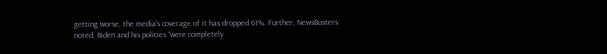getting worse, the media’s coverage of it has dropped 61%. Further, NewsBusters noted, Biden and his policies “were completely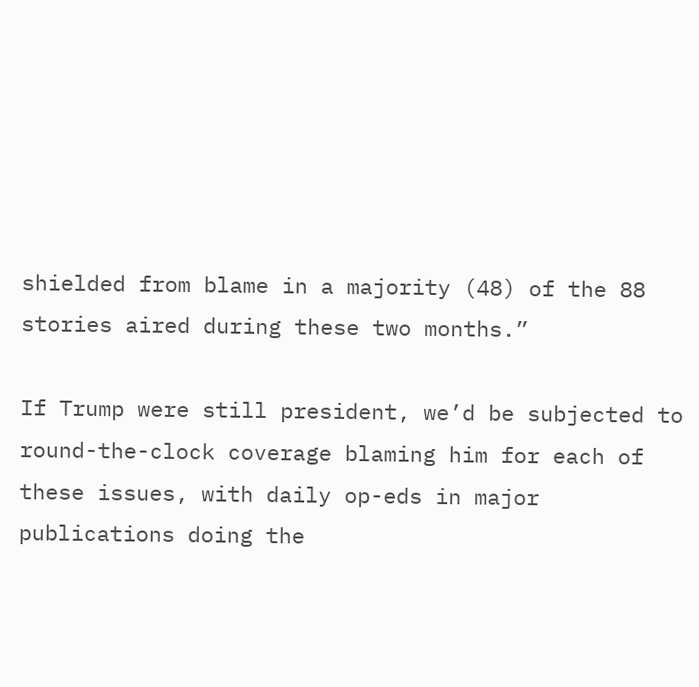shielded from blame in a majority (48) of the 88 stories aired during these two months.”

If Trump were still president, we’d be subjected to round-the-clock coverage blaming him for each of these issues, with daily op-eds in major publications doing the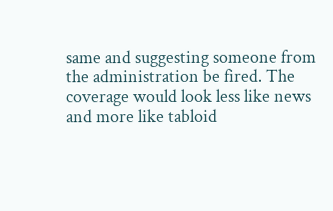same and suggesting someone from the administration be fired. The coverage would look less like news and more like tabloid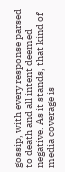gossip, with every response parsed to death and all intent deemed negative. As it stands, that kind of media coverage is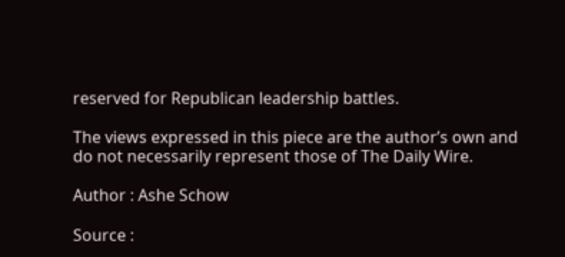reserved for Republican leadership battles.

The views expressed in this piece are the author’s own and do not necessarily represent those of The Daily Wire.

Author : Ashe Schow

Source :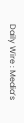Daily Wire : Media’s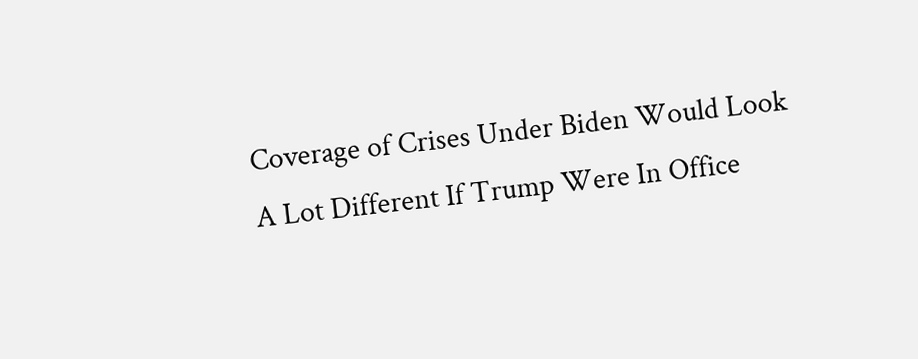Coverage of Crises Under Biden Would Look A Lot Different If Trump Were In Office